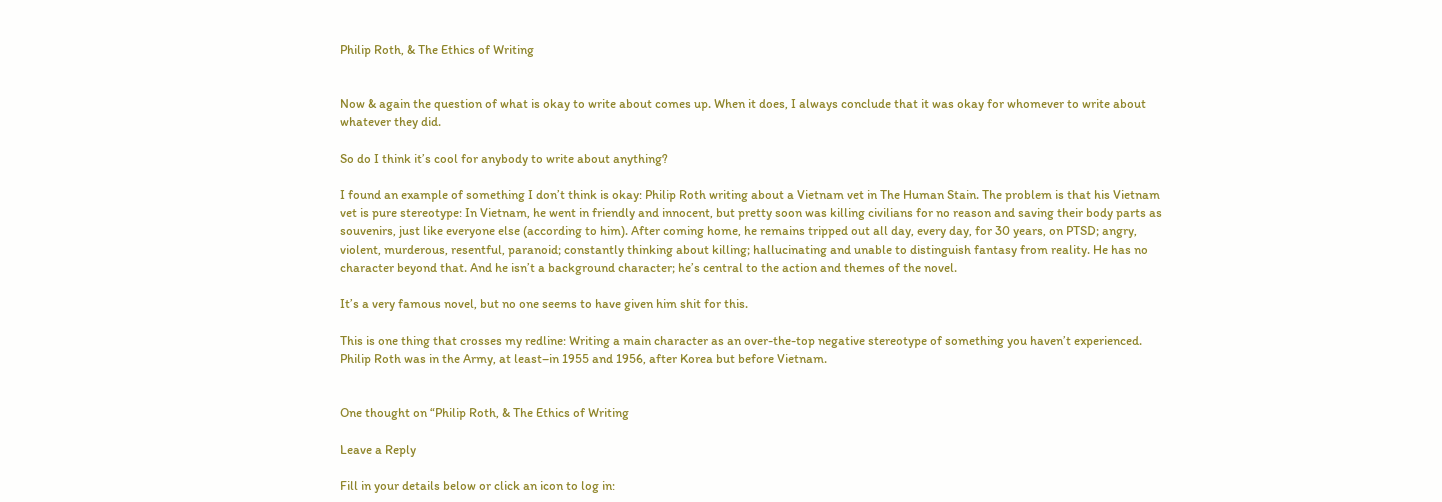Philip Roth, & The Ethics of Writing


Now & again the question of what is okay to write about comes up. When it does, I always conclude that it was okay for whomever to write about whatever they did.

So do I think it’s cool for anybody to write about anything?

I found an example of something I don’t think is okay: Philip Roth writing about a Vietnam vet in The Human Stain. The problem is that his Vietnam vet is pure stereotype: In Vietnam, he went in friendly and innocent, but pretty soon was killing civilians for no reason and saving their body parts as souvenirs, just like everyone else (according to him). After coming home, he remains tripped out all day, every day, for 30 years, on PTSD; angry, violent, murderous, resentful, paranoid; constantly thinking about killing; hallucinating and unable to distinguish fantasy from reality. He has no character beyond that. And he isn’t a background character; he’s central to the action and themes of the novel.

It’s a very famous novel, but no one seems to have given him shit for this.

This is one thing that crosses my redline: Writing a main character as an over-the-top negative stereotype of something you haven’t experienced. Philip Roth was in the Army, at least–in 1955 and 1956, after Korea but before Vietnam.


One thought on “Philip Roth, & The Ethics of Writing

Leave a Reply

Fill in your details below or click an icon to log in: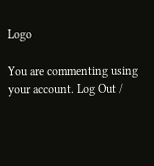Logo

You are commenting using your account. Log Out /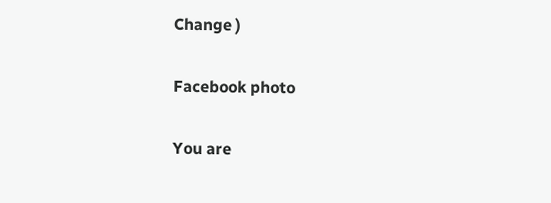Change )

Facebook photo

You are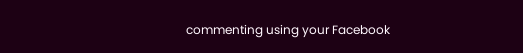commenting using your Facebook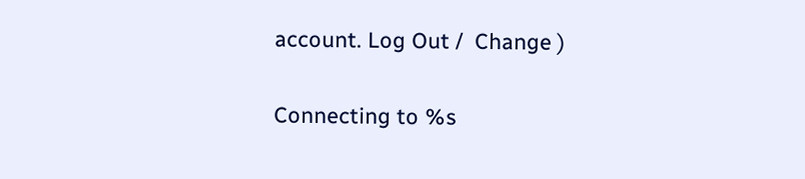account. Log Out /  Change )

Connecting to %s